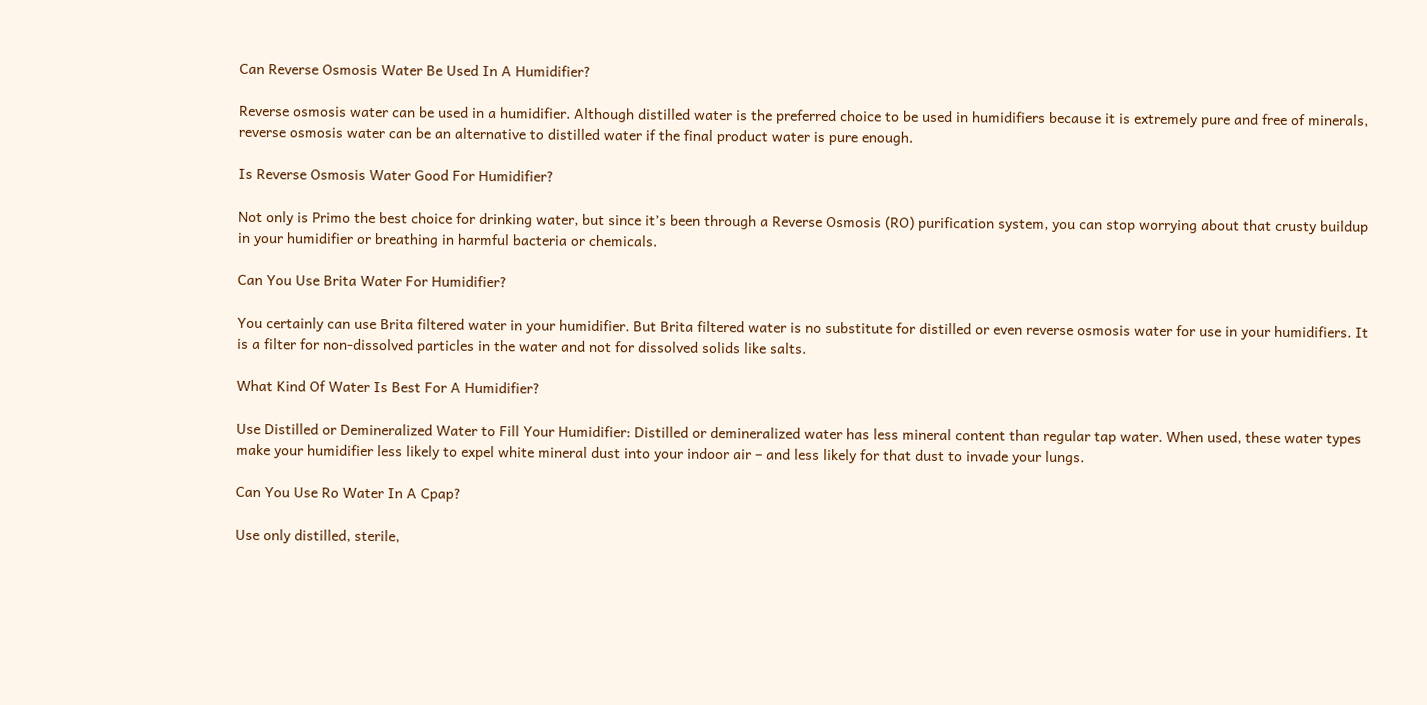Can Reverse Osmosis Water Be Used In A Humidifier?

Reverse osmosis water can be used in a humidifier. Although distilled water is the preferred choice to be used in humidifiers because it is extremely pure and free of minerals, reverse osmosis water can be an alternative to distilled water if the final product water is pure enough.

Is Reverse Osmosis Water Good For Humidifier?

Not only is Primo the best choice for drinking water, but since it’s been through a Reverse Osmosis (RO) purification system, you can stop worrying about that crusty buildup in your humidifier or breathing in harmful bacteria or chemicals.

Can You Use Brita Water For Humidifier?

You certainly can use Brita filtered water in your humidifier. But Brita filtered water is no substitute for distilled or even reverse osmosis water for use in your humidifiers. It is a filter for non-dissolved particles in the water and not for dissolved solids like salts.

What Kind Of Water Is Best For A Humidifier?

Use Distilled or Demineralized Water to Fill Your Humidifier: Distilled or demineralized water has less mineral content than regular tap water. When used, these water types make your humidifier less likely to expel white mineral dust into your indoor air – and less likely for that dust to invade your lungs.

Can You Use Ro Water In A Cpap?

Use only distilled, sterile,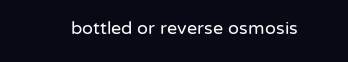bottled or reverse osmosis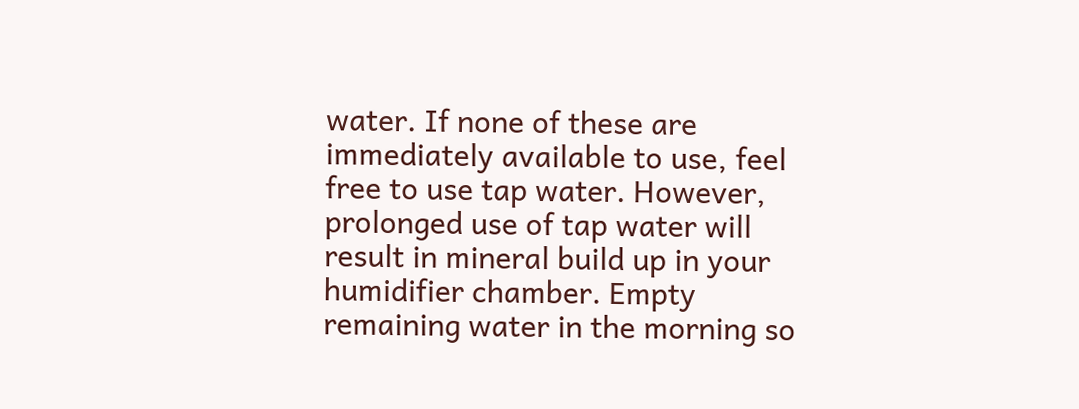water. If none of these are immediately available to use, feel free to use tap water. However, prolonged use of tap water will result in mineral build up in your humidifier chamber. Empty remaining water in the morning so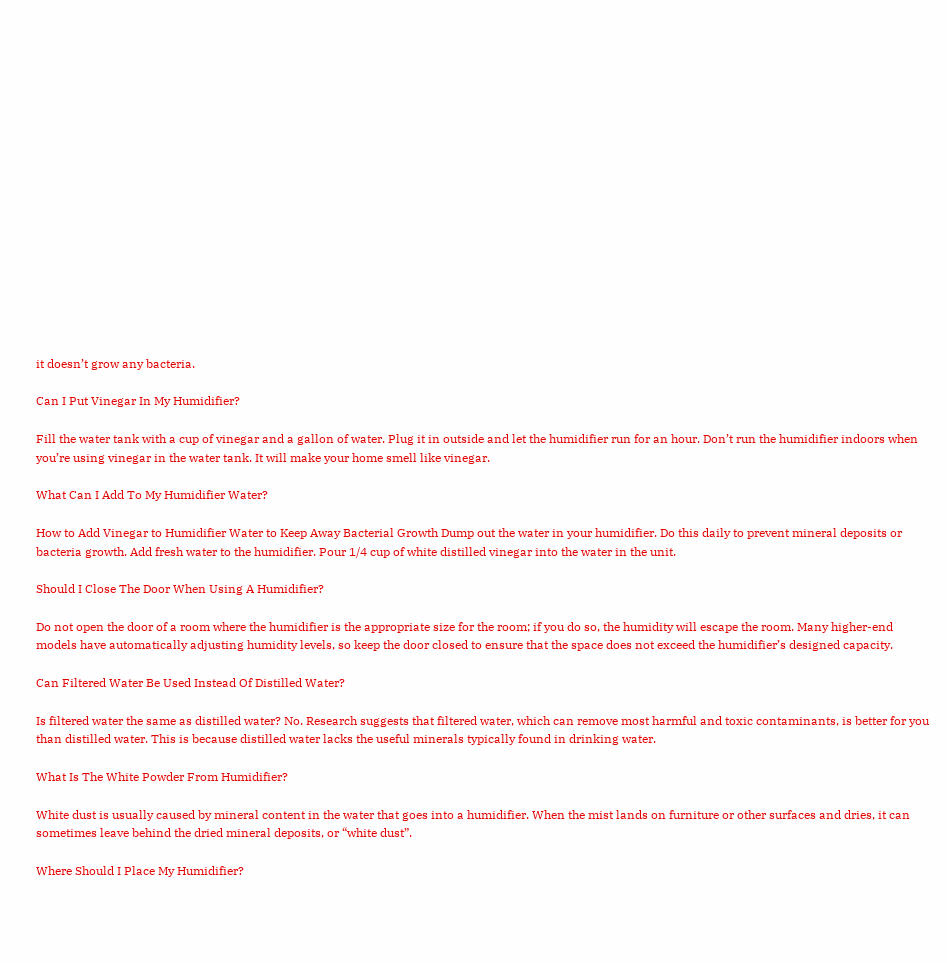it doesn’t grow any bacteria.

Can I Put Vinegar In My Humidifier?

Fill the water tank with a cup of vinegar and a gallon of water. Plug it in outside and let the humidifier run for an hour. Don’t run the humidifier indoors when you’re using vinegar in the water tank. It will make your home smell like vinegar.

What Can I Add To My Humidifier Water?

How to Add Vinegar to Humidifier Water to Keep Away Bacterial Growth Dump out the water in your humidifier. Do this daily to prevent mineral deposits or bacteria growth. Add fresh water to the humidifier. Pour 1/4 cup of white distilled vinegar into the water in the unit.

Should I Close The Door When Using A Humidifier?

Do not open the door of a room where the humidifier is the appropriate size for the room; if you do so, the humidity will escape the room. Many higher-end models have automatically adjusting humidity levels, so keep the door closed to ensure that the space does not exceed the humidifier’s designed capacity.

Can Filtered Water Be Used Instead Of Distilled Water?

Is filtered water the same as distilled water? No. Research suggests that filtered water, which can remove most harmful and toxic contaminants, is better for you than distilled water. This is because distilled water lacks the useful minerals typically found in drinking water.

What Is The White Powder From Humidifier?

White dust is usually caused by mineral content in the water that goes into a humidifier. When the mist lands on furniture or other surfaces and dries, it can sometimes leave behind the dried mineral deposits, or “white dust”.

Where Should I Place My Humidifier?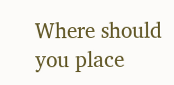Where should you place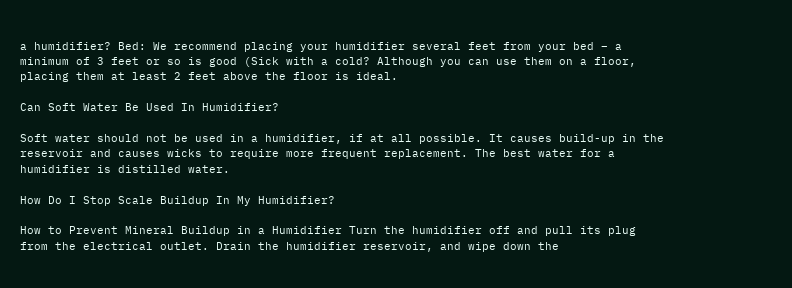a humidifier? Bed: We recommend placing your humidifier several feet from your bed – a minimum of 3 feet or so is good (Sick with a cold? Although you can use them on a floor, placing them at least 2 feet above the floor is ideal.

Can Soft Water Be Used In Humidifier?

Soft water should not be used in a humidifier, if at all possible. It causes build-up in the reservoir and causes wicks to require more frequent replacement. The best water for a humidifier is distilled water.

How Do I Stop Scale Buildup In My Humidifier?

How to Prevent Mineral Buildup in a Humidifier Turn the humidifier off and pull its plug from the electrical outlet. Drain the humidifier reservoir, and wipe down the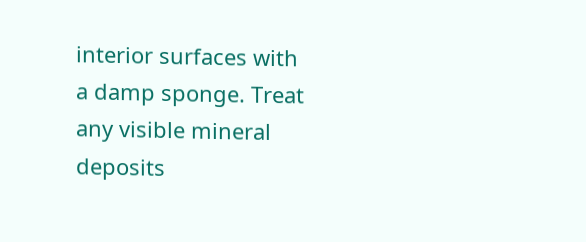interior surfaces with a damp sponge. Treat any visible mineral deposits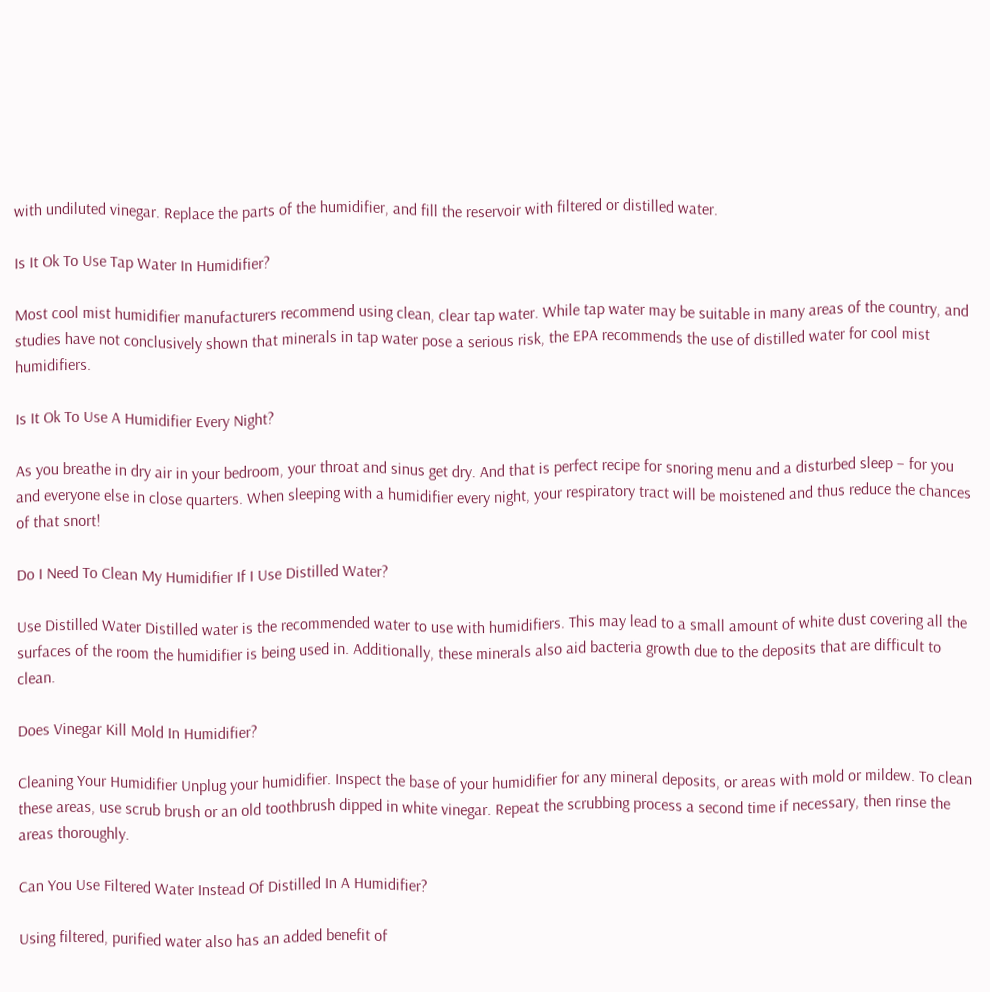with undiluted vinegar. Replace the parts of the humidifier, and fill the reservoir with filtered or distilled water.

Is It Ok To Use Tap Water In Humidifier?

Most cool mist humidifier manufacturers recommend using clean, clear tap water. While tap water may be suitable in many areas of the country, and studies have not conclusively shown that minerals in tap water pose a serious risk, the EPA recommends the use of distilled water for cool mist humidifiers.

Is It Ok To Use A Humidifier Every Night?

As you breathe in dry air in your bedroom, your throat and sinus get dry. And that is perfect recipe for snoring menu and a disturbed sleep – for you and everyone else in close quarters. When sleeping with a humidifier every night, your respiratory tract will be moistened and thus reduce the chances of that snort!

Do I Need To Clean My Humidifier If I Use Distilled Water?

Use Distilled Water Distilled water is the recommended water to use with humidifiers. This may lead to a small amount of white dust covering all the surfaces of the room the humidifier is being used in. Additionally, these minerals also aid bacteria growth due to the deposits that are difficult to clean.

Does Vinegar Kill Mold In Humidifier?

Cleaning Your Humidifier Unplug your humidifier. Inspect the base of your humidifier for any mineral deposits, or areas with mold or mildew. To clean these areas, use scrub brush or an old toothbrush dipped in white vinegar. Repeat the scrubbing process a second time if necessary, then rinse the areas thoroughly.

Can You Use Filtered Water Instead Of Distilled In A Humidifier?

Using filtered, purified water also has an added benefit of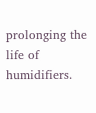prolonging the life of humidifiers.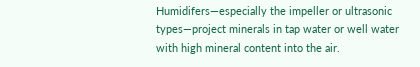Humidifers—especially the impeller or ultrasonic types—project minerals in tap water or well water with high mineral content into the air.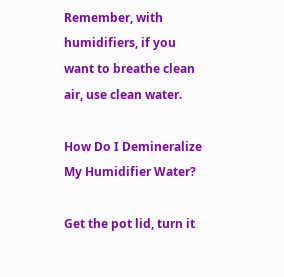Remember, with humidifiers, if you want to breathe clean air, use clean water.

How Do I Demineralize My Humidifier Water?

Get the pot lid, turn it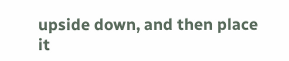upside down, and then place it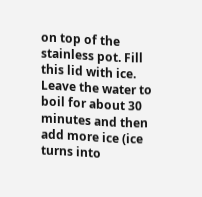on top of the stainless pot. Fill this lid with ice. Leave the water to boil for about 30 minutes and then add more ice (ice turns into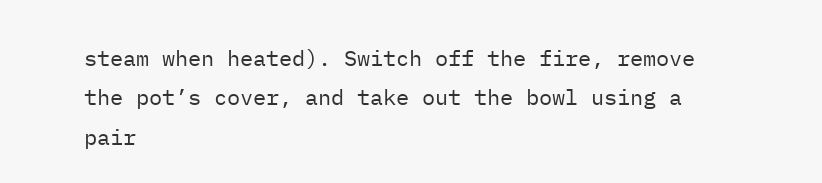steam when heated). Switch off the fire, remove the pot’s cover, and take out the bowl using a pair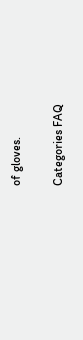of gloves.

Categories FAQ